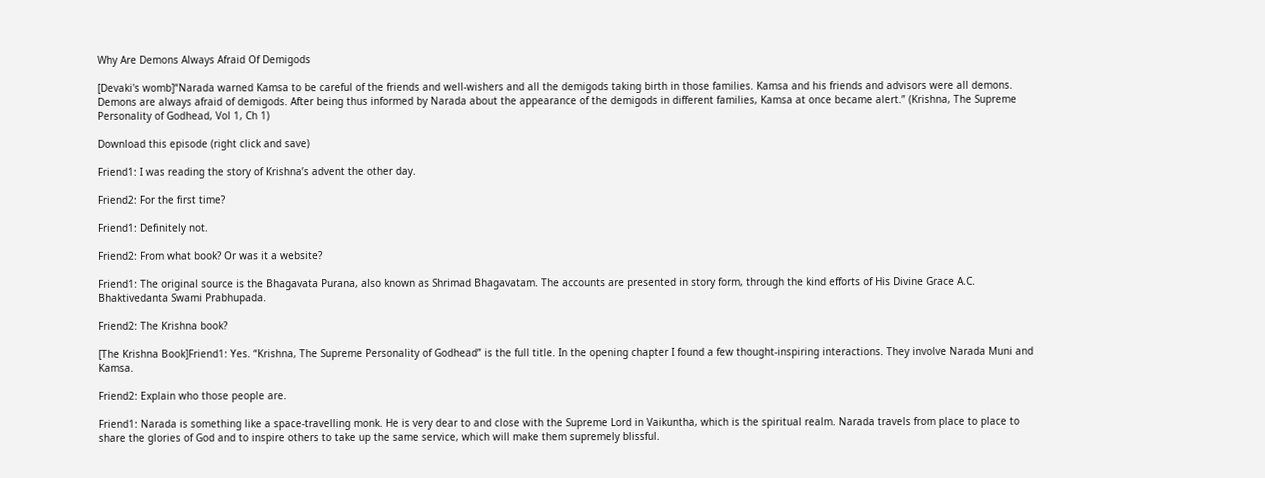Why Are Demons Always Afraid Of Demigods

[Devaki's womb]“Narada warned Kamsa to be careful of the friends and well-wishers and all the demigods taking birth in those families. Kamsa and his friends and advisors were all demons. Demons are always afraid of demigods. After being thus informed by Narada about the appearance of the demigods in different families, Kamsa at once became alert.” (Krishna, The Supreme Personality of Godhead, Vol 1, Ch 1)

Download this episode (right click and save)

Friend1: I was reading the story of Krishna’s advent the other day.

Friend2: For the first time?

Friend1: Definitely not.

Friend2: From what book? Or was it a website?

Friend1: The original source is the Bhagavata Purana, also known as Shrimad Bhagavatam. The accounts are presented in story form, through the kind efforts of His Divine Grace A.C. Bhaktivedanta Swami Prabhupada.

Friend2: The Krishna book?

[The Krishna Book]Friend1: Yes. “Krishna, The Supreme Personality of Godhead” is the full title. In the opening chapter I found a few thought-inspiring interactions. They involve Narada Muni and Kamsa.

Friend2: Explain who those people are.

Friend1: Narada is something like a space-travelling monk. He is very dear to and close with the Supreme Lord in Vaikuntha, which is the spiritual realm. Narada travels from place to place to share the glories of God and to inspire others to take up the same service, which will make them supremely blissful.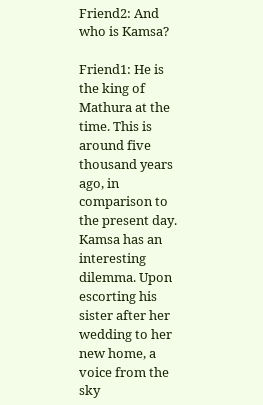Friend2: And who is Kamsa?

Friend1: He is the king of Mathura at the time. This is around five thousand years ago, in comparison to the present day. Kamsa has an interesting dilemma. Upon escorting his sister after her wedding to her new home, a voice from the sky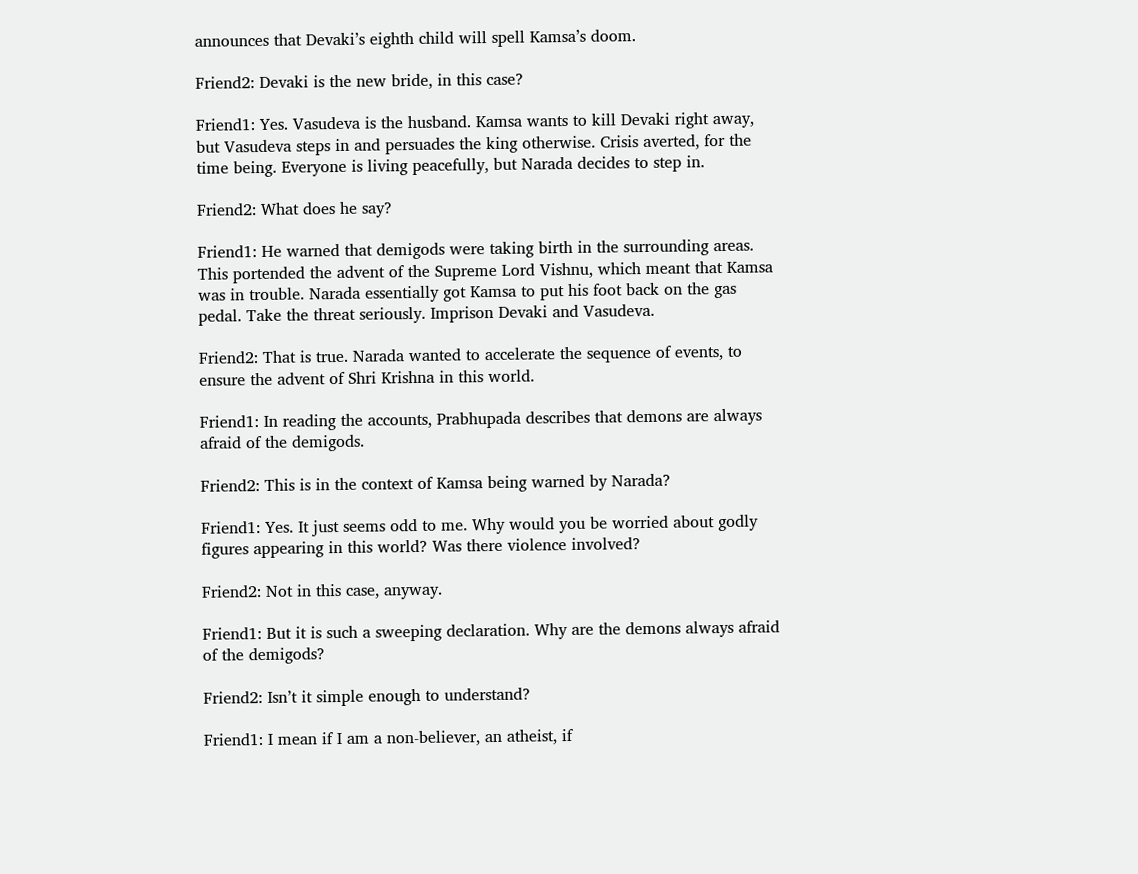announces that Devaki’s eighth child will spell Kamsa’s doom.

Friend2: Devaki is the new bride, in this case?

Friend1: Yes. Vasudeva is the husband. Kamsa wants to kill Devaki right away, but Vasudeva steps in and persuades the king otherwise. Crisis averted, for the time being. Everyone is living peacefully, but Narada decides to step in.

Friend2: What does he say?

Friend1: He warned that demigods were taking birth in the surrounding areas. This portended the advent of the Supreme Lord Vishnu, which meant that Kamsa was in trouble. Narada essentially got Kamsa to put his foot back on the gas pedal. Take the threat seriously. Imprison Devaki and Vasudeva.

Friend2: That is true. Narada wanted to accelerate the sequence of events, to ensure the advent of Shri Krishna in this world.

Friend1: In reading the accounts, Prabhupada describes that demons are always afraid of the demigods.

Friend2: This is in the context of Kamsa being warned by Narada?

Friend1: Yes. It just seems odd to me. Why would you be worried about godly figures appearing in this world? Was there violence involved?

Friend2: Not in this case, anyway.

Friend1: But it is such a sweeping declaration. Why are the demons always afraid of the demigods?

Friend2: Isn’t it simple enough to understand?

Friend1: I mean if I am a non-believer, an atheist, if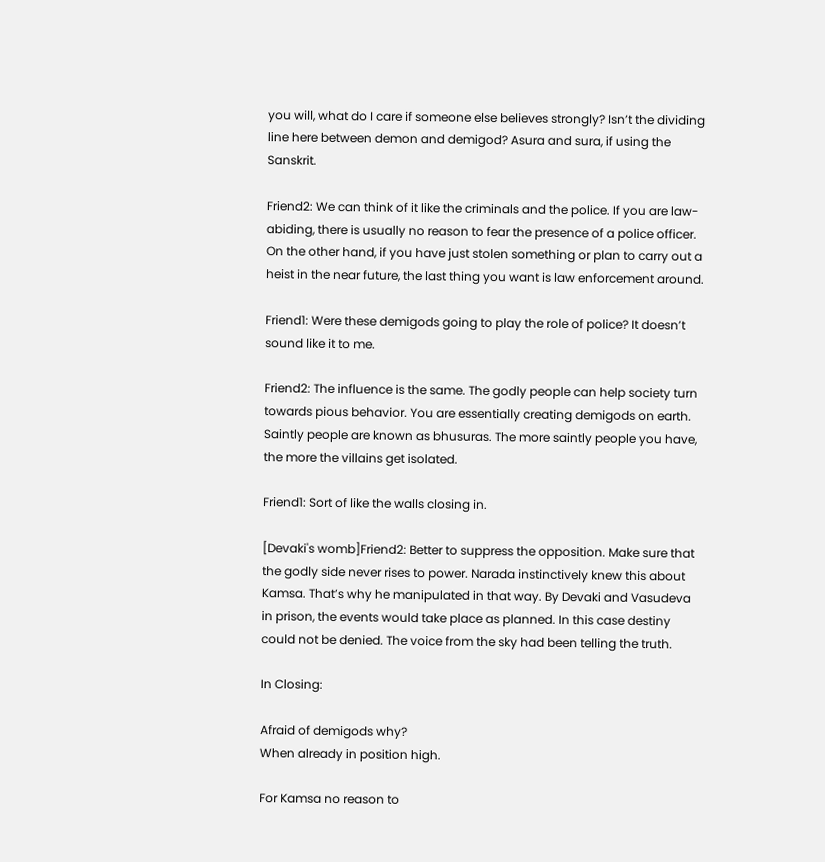you will, what do I care if someone else believes strongly? Isn’t the dividing line here between demon and demigod? Asura and sura, if using the Sanskrit.

Friend2: We can think of it like the criminals and the police. If you are law-abiding, there is usually no reason to fear the presence of a police officer. On the other hand, if you have just stolen something or plan to carry out a heist in the near future, the last thing you want is law enforcement around.

Friend1: Were these demigods going to play the role of police? It doesn’t sound like it to me.

Friend2: The influence is the same. The godly people can help society turn towards pious behavior. You are essentially creating demigods on earth. Saintly people are known as bhusuras. The more saintly people you have, the more the villains get isolated.

Friend1: Sort of like the walls closing in.

[Devaki's womb]Friend2: Better to suppress the opposition. Make sure that the godly side never rises to power. Narada instinctively knew this about Kamsa. That’s why he manipulated in that way. By Devaki and Vasudeva in prison, the events would take place as planned. In this case destiny could not be denied. The voice from the sky had been telling the truth.

In Closing:

Afraid of demigods why?
When already in position high.

For Kamsa no reason to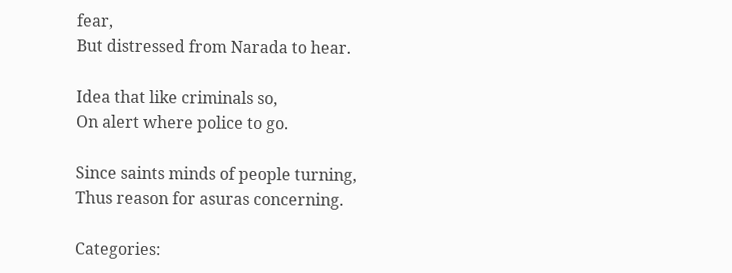fear,
But distressed from Narada to hear.

Idea that like criminals so,
On alert where police to go.

Since saints minds of people turning,
Thus reason for asuras concerning.

Categories: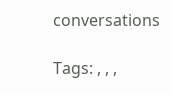conversations

Tags: , , ,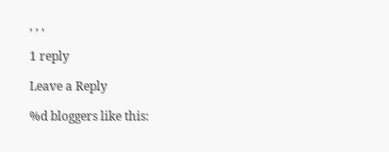, , ,

1 reply

Leave a Reply

%d bloggers like this: